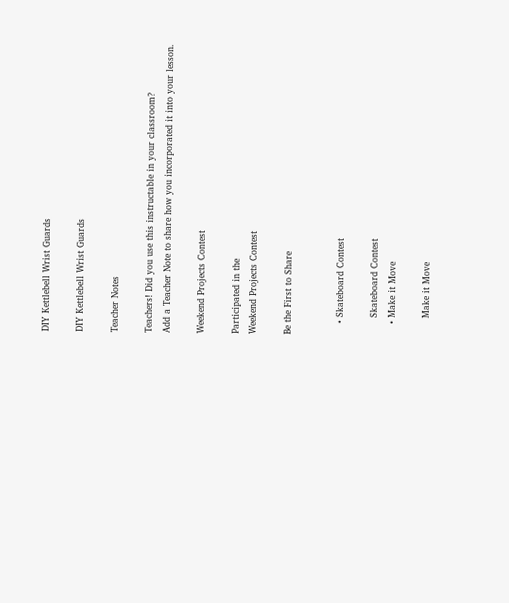DIY Kettlebell Wrist Guards

DIY Kettlebell Wrist Guards

Teacher Notes

Teachers! Did you use this instructable in your classroom?
Add a Teacher Note to share how you incorporated it into your lesson.

Weekend Projects Contest

Participated in the
Weekend Projects Contest

Be the First to Share


    • Skateboard Contest

      Skateboard Contest
    • Make it Move

      Make it Move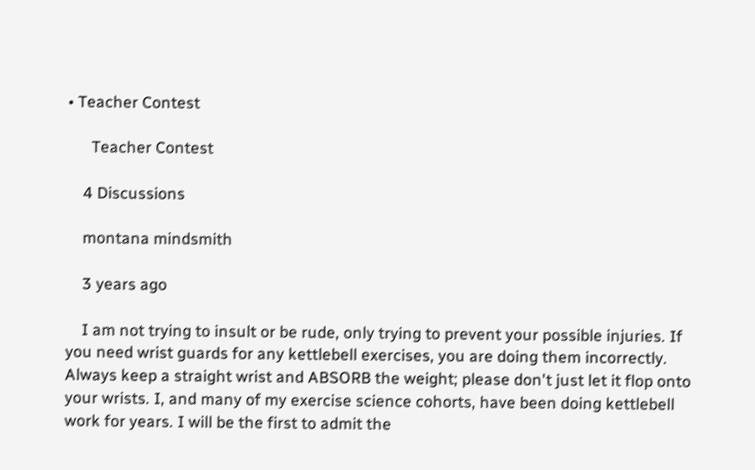• Teacher Contest

      Teacher Contest

    4 Discussions

    montana mindsmith

    3 years ago

    I am not trying to insult or be rude, only trying to prevent your possible injuries. If you need wrist guards for any kettlebell exercises, you are doing them incorrectly. Always keep a straight wrist and ABSORB the weight; please don't just let it flop onto your wrists. I, and many of my exercise science cohorts, have been doing kettlebell work for years. I will be the first to admit the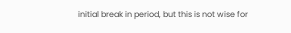initial break in period, but this is not wise for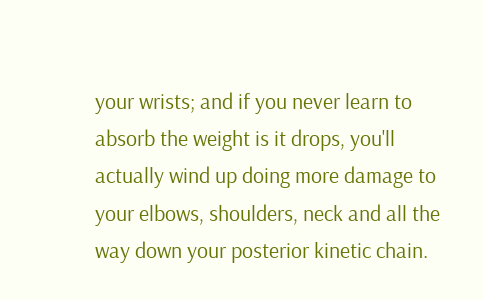your wrists; and if you never learn to absorb the weight is it drops, you'll actually wind up doing more damage to your elbows, shoulders, neck and all the way down your posterior kinetic chain.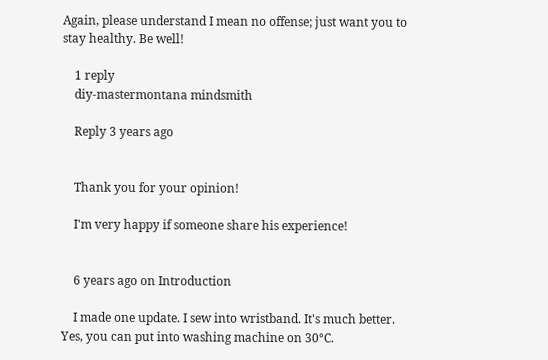Again, please understand I mean no offense; just want you to stay healthy. Be well!

    1 reply
    diy-mastermontana mindsmith

    Reply 3 years ago


    Thank you for your opinion!

    I'm very happy if someone share his experience!


    6 years ago on Introduction

    I made one update. I sew into wristband. It's much better. Yes, you can put into washing machine on 30°C.